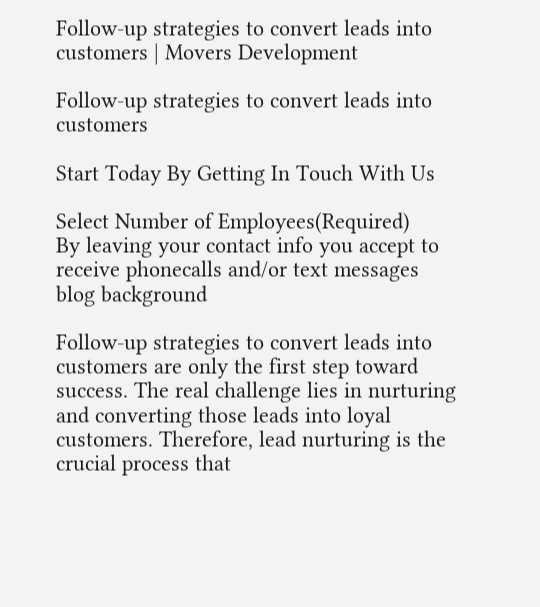Follow-up strategies to convert leads into customers | Movers Development

Follow-up strategies to convert leads into customers

Start Today By Getting In Touch With Us

Select Number of Employees(Required)
By leaving your contact info you accept to receive phonecalls and/or text messages
blog background

Follow-up strategies to convert leads into customers are only the first step toward success. The real challenge lies in nurturing and converting those leads into loyal customers. Therefore, lead nurturing is the crucial process that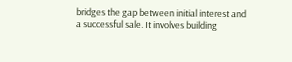bridges the gap between initial interest and a successful sale. It involves building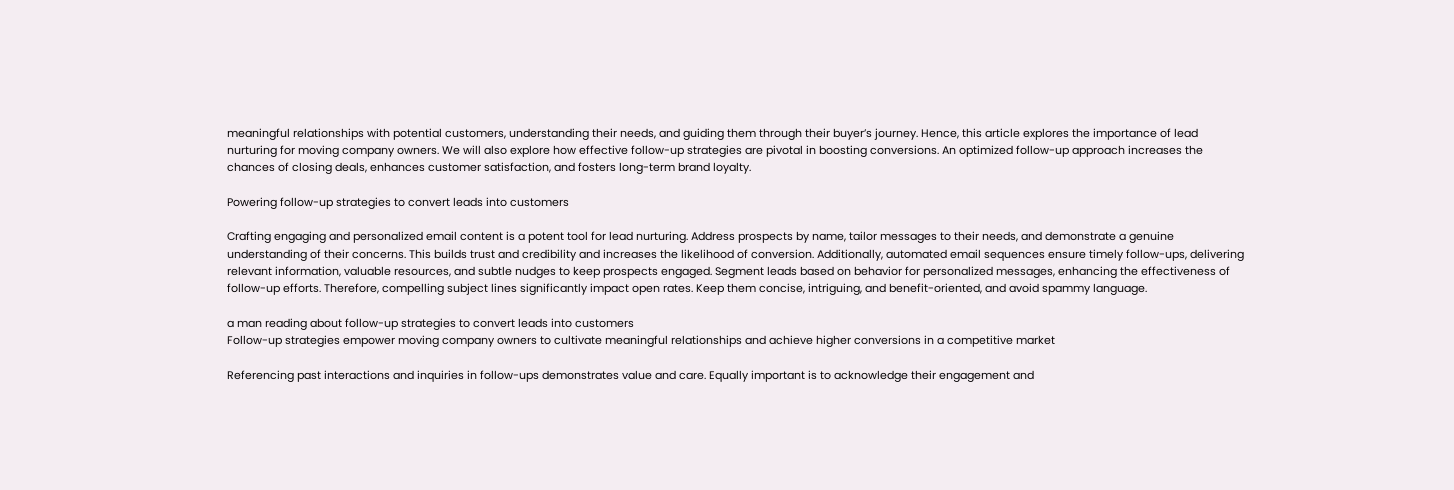meaningful relationships with potential customers, understanding their needs, and guiding them through their buyer’s journey. Hence, this article explores the importance of lead nurturing for moving company owners. We will also explore how effective follow-up strategies are pivotal in boosting conversions. An optimized follow-up approach increases the chances of closing deals, enhances customer satisfaction, and fosters long-term brand loyalty.

Powering follow-up strategies to convert leads into customers

Crafting engaging and personalized email content is a potent tool for lead nurturing. Address prospects by name, tailor messages to their needs, and demonstrate a genuine understanding of their concerns. This builds trust and credibility and increases the likelihood of conversion. Additionally, automated email sequences ensure timely follow-ups, delivering relevant information, valuable resources, and subtle nudges to keep prospects engaged. Segment leads based on behavior for personalized messages, enhancing the effectiveness of follow-up efforts. Therefore, compelling subject lines significantly impact open rates. Keep them concise, intriguing, and benefit-oriented, and avoid spammy language.

a man reading about follow-up strategies to convert leads into customers
Follow-up strategies empower moving company owners to cultivate meaningful relationships and achieve higher conversions in a competitive market

Referencing past interactions and inquiries in follow-ups demonstrates value and care. Equally important is to acknowledge their engagement and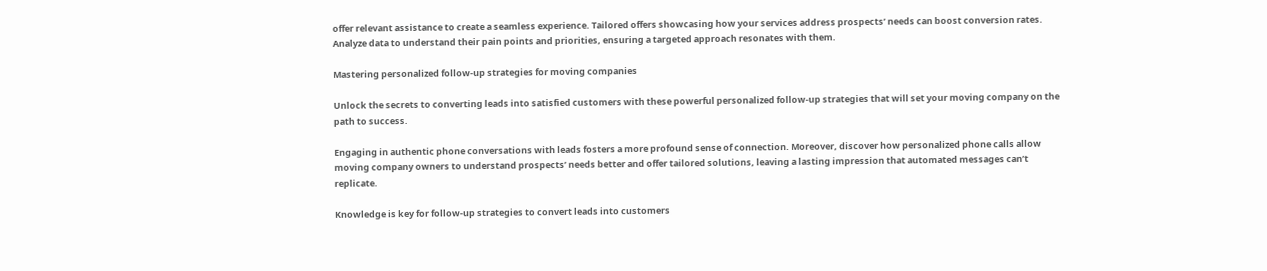offer relevant assistance to create a seamless experience. Tailored offers showcasing how your services address prospects’ needs can boost conversion rates. Analyze data to understand their pain points and priorities, ensuring a targeted approach resonates with them.

Mastering personalized follow-up strategies for moving companies

Unlock the secrets to converting leads into satisfied customers with these powerful personalized follow-up strategies that will set your moving company on the path to success.

Engaging in authentic phone conversations with leads fosters a more profound sense of connection. Moreover, discover how personalized phone calls allow moving company owners to understand prospects’ needs better and offer tailored solutions, leaving a lasting impression that automated messages can’t replicate.

Knowledge is key for follow-up strategies to convert leads into customers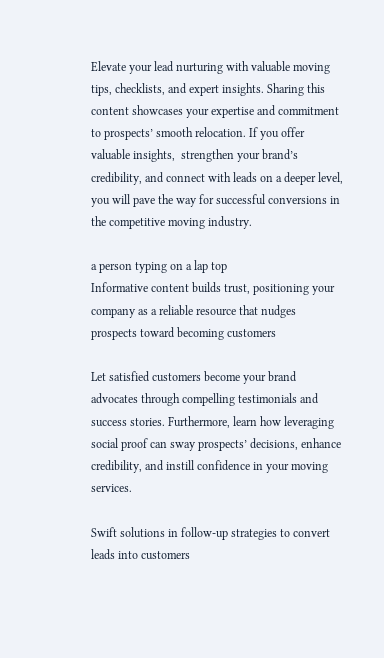Elevate your lead nurturing with valuable moving tips, checklists, and expert insights. Sharing this content showcases your expertise and commitment to prospects’ smooth relocation. If you offer valuable insights,  strengthen your brand’s credibility, and connect with leads on a deeper level, you will pave the way for successful conversions in the competitive moving industry.

a person typing on a lap top
Informative content builds trust, positioning your company as a reliable resource that nudges prospects toward becoming customers

Let satisfied customers become your brand advocates through compelling testimonials and success stories. Furthermore, learn how leveraging social proof can sway prospects’ decisions, enhance credibility, and instill confidence in your moving services.

Swift solutions in follow-up strategies to convert leads into customers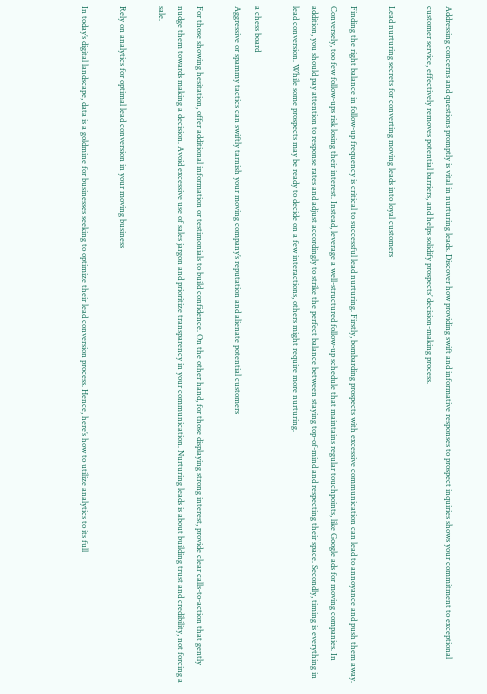Addressing concerns and questions promptly is vital in nurturing leads. Discover how providing swift and informative responses to prospect inquiries shows your commitment to exceptional customer service, effectively removes potential barriers, and helps solidify prospects’ decision-making process.

Lead nurturing secrets for converting moving leads into loyal customers

Finding the right balance in follow-up frequency is critical to successful lead nurturing. Firstly, bombarding prospects with excessive communication can lead to annoyance and push them away. Conversely, too few follow-ups risk losing their interest. Instead, leverage a well-structured follow-up schedule that maintains regular touchpoints, like Google ads for moving companies. In addition, you should pay attention to response rates and adjust accordingly to strike the perfect balance between staying top-of-mind and respecting their space. Secondly, timing is everything in lead conversion. While some prospects may be ready to decide on a few interactions, others might require more nurturing.

a chess board
Aggressive or spammy tactics can swiftly tarnish your moving company’s reputation and alienate potential customers

For those showing hesitation, offer additional information or testimonials to build confidence. On the other hand, for those displaying strong interest, provide clear calls-to-action that gently nudge them towards making a decision. Avoid excessive use of sales jargon and prioritize transparency in your communication. Nurturing leads is about building trust and credibility, not forcing a sale.

Rely on analytics for optimal lead conversion in your moving business

In today’s digital landscape, data is a goldmine for businesses seeking to optimize their lead conversion process. Hence, here’s how to utilize analytics to its full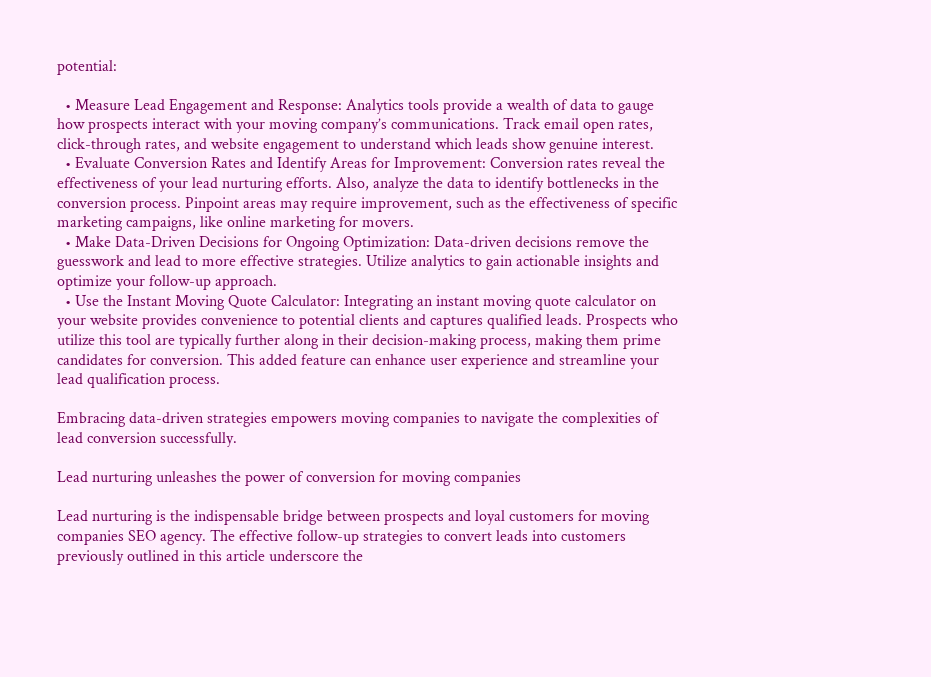potential:

  • Measure Lead Engagement and Response: Analytics tools provide a wealth of data to gauge how prospects interact with your moving company’s communications. Track email open rates, click-through rates, and website engagement to understand which leads show genuine interest.
  • Evaluate Conversion Rates and Identify Areas for Improvement: Conversion rates reveal the effectiveness of your lead nurturing efforts. Also, analyze the data to identify bottlenecks in the conversion process. Pinpoint areas may require improvement, such as the effectiveness of specific marketing campaigns, like online marketing for movers.
  • Make Data-Driven Decisions for Ongoing Optimization: Data-driven decisions remove the guesswork and lead to more effective strategies. Utilize analytics to gain actionable insights and optimize your follow-up approach.
  • Use the Instant Moving Quote Calculator: Integrating an instant moving quote calculator on your website provides convenience to potential clients and captures qualified leads. Prospects who utilize this tool are typically further along in their decision-making process, making them prime candidates for conversion. This added feature can enhance user experience and streamline your lead qualification process.

Embracing data-driven strategies empowers moving companies to navigate the complexities of lead conversion successfully.

Lead nurturing unleashes the power of conversion for moving companies

Lead nurturing is the indispensable bridge between prospects and loyal customers for moving companies SEO agency. The effective follow-up strategies to convert leads into customers previously outlined in this article underscore the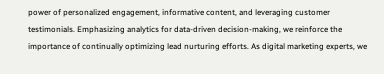power of personalized engagement, informative content, and leveraging customer testimonials. Emphasizing analytics for data-driven decision-making, we reinforce the importance of continually optimizing lead nurturing efforts. As digital marketing experts, we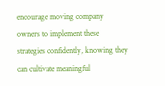encourage moving company owners to implement these strategies confidently, knowing they can cultivate meaningful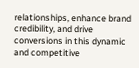relationships, enhance brand credibility, and drive conversions in this dynamic and competitive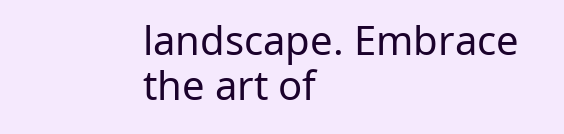landscape. Embrace the art of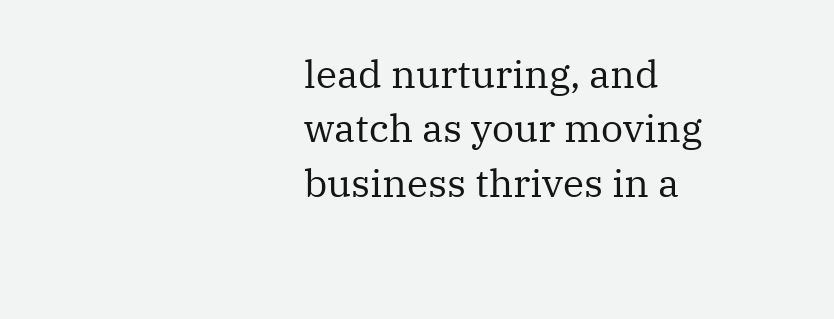lead nurturing, and watch as your moving business thrives in a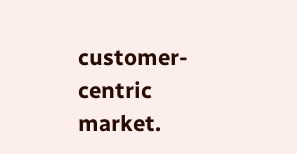customer-centric market.